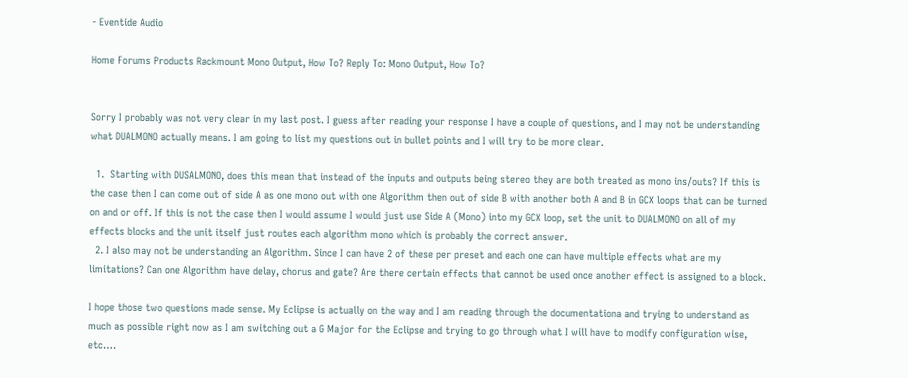- Eventide Audio

Home Forums Products Rackmount Mono Output, How To? Reply To: Mono Output, How To?


Sorry I probably was not very clear in my last post. I guess after reading your response I have a couple of questions, and I may not be understanding what DUALMONO actually means. I am going to list my questions out in bullet points and I will try to be more clear.

  1.  Starting with DUSALMONO, does this mean that instead of the inputs and outputs being stereo they are both treated as mono ins/outs? If this is the case then I can come out of side A as one mono out with one Algorithm then out of side B with another both A and B in GCX loops that can be turned on and or off. If this is not the case then I would assume I would just use Side A (Mono) into my GCX loop, set the unit to DUALMONO on all of my effects blocks and the unit itself just routes each algorithm mono which is probably the correct answer.
  2. I also may not be understanding an Algorithm. Since I can have 2 of these per preset and each one can have multiple effects what are my limitations? Can one Algorithm have delay, chorus and gate? Are there certain effects that cannot be used once another effect is assigned to a block.

I hope those two questions made sense. My Eclipse is actually on the way and I am reading through the documentationa and trying to understand as much as possible right now as I am switching out a G Major for the Eclipse and trying to go through what I will have to modify configuration wise, etc….